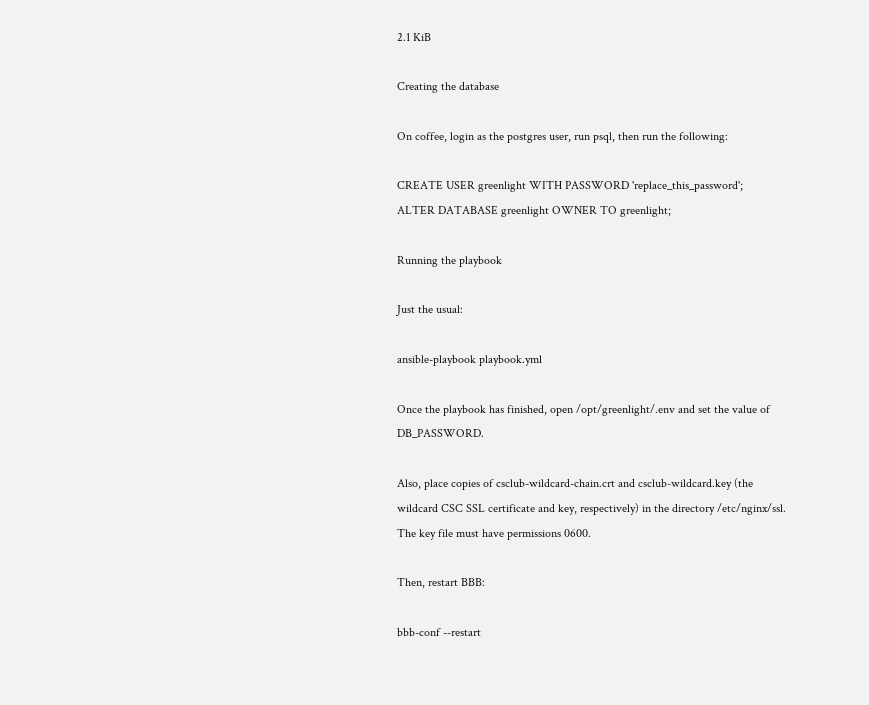2.1 KiB

Creating the database

On coffee, login as the postgres user, run psql, then run the following:

CREATE USER greenlight WITH PASSWORD 'replace_this_password';
ALTER DATABASE greenlight OWNER TO greenlight;

Running the playbook

Just the usual:

ansible-playbook playbook.yml

Once the playbook has finished, open /opt/greenlight/.env and set the value of DB_PASSWORD.

Also, place copies of csclub-wildcard-chain.crt and csclub-wildcard.key (the wildcard CSC SSL certificate and key, respectively) in the directory /etc/nginx/ssl. The key file must have permissions 0600.

Then, restart BBB:

bbb-conf --restart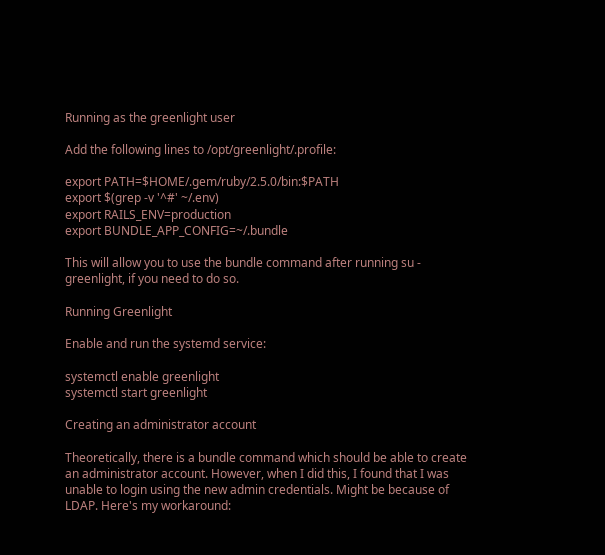Running as the greenlight user

Add the following lines to /opt/greenlight/.profile:

export PATH=$HOME/.gem/ruby/2.5.0/bin:$PATH
export $(grep -v '^#' ~/.env)
export RAILS_ENV=production
export BUNDLE_APP_CONFIG=~/.bundle

This will allow you to use the bundle command after running su - greenlight, if you need to do so.

Running Greenlight

Enable and run the systemd service:

systemctl enable greenlight
systemctl start greenlight

Creating an administrator account

Theoretically, there is a bundle command which should be able to create an administrator account. However, when I did this, I found that I was unable to login using the new admin credentials. Might be because of LDAP. Here's my workaround: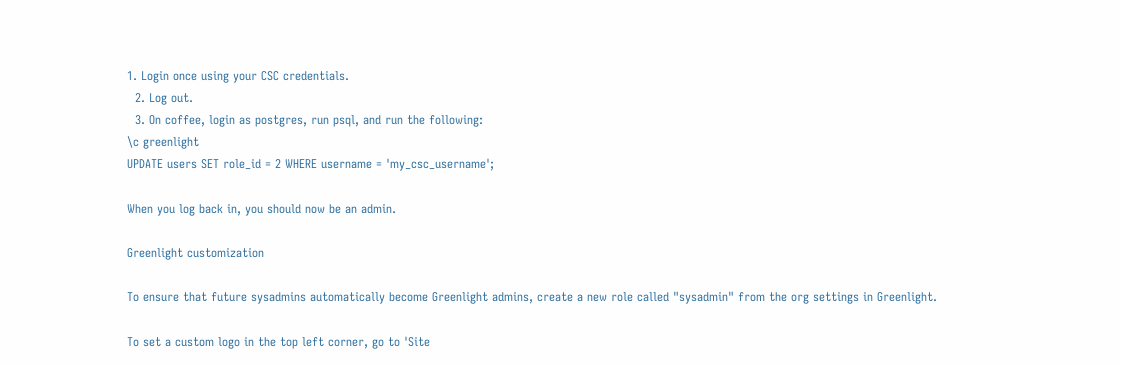1. Login once using your CSC credentials.
  2. Log out.
  3. On coffee, login as postgres, run psql, and run the following:
\c greenlight
UPDATE users SET role_id = 2 WHERE username = 'my_csc_username';

When you log back in, you should now be an admin.

Greenlight customization

To ensure that future sysadmins automatically become Greenlight admins, create a new role called "sysadmin" from the org settings in Greenlight.

To set a custom logo in the top left corner, go to 'Site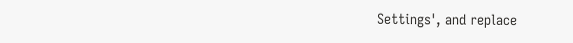Settings', and replace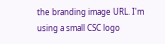the branding image URL. I'm using a small CSC logo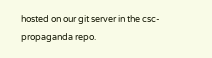hosted on our git server in the csc-propaganda repo.